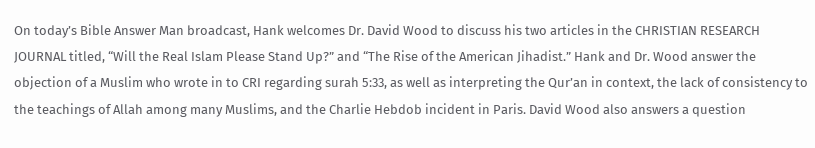On today’s Bible Answer Man broadcast, Hank welcomes Dr. David Wood to discuss his two articles in the CHRISTIAN RESEARCH JOURNAL titled, “Will the Real Islam Please Stand Up?” and “The Rise of the American Jihadist.” Hank and Dr. Wood answer the objection of a Muslim who wrote in to CRI regarding surah 5:33, as well as interpreting the Qur’an in context, the lack of consistency to the teachings of Allah among many Muslims, and the Charlie Hebdob incident in Paris. David Wood also answers a question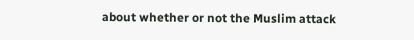about whether or not the Muslim attack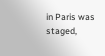in Paris was staged,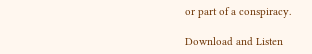or part of a conspiracy.

Download and Listen